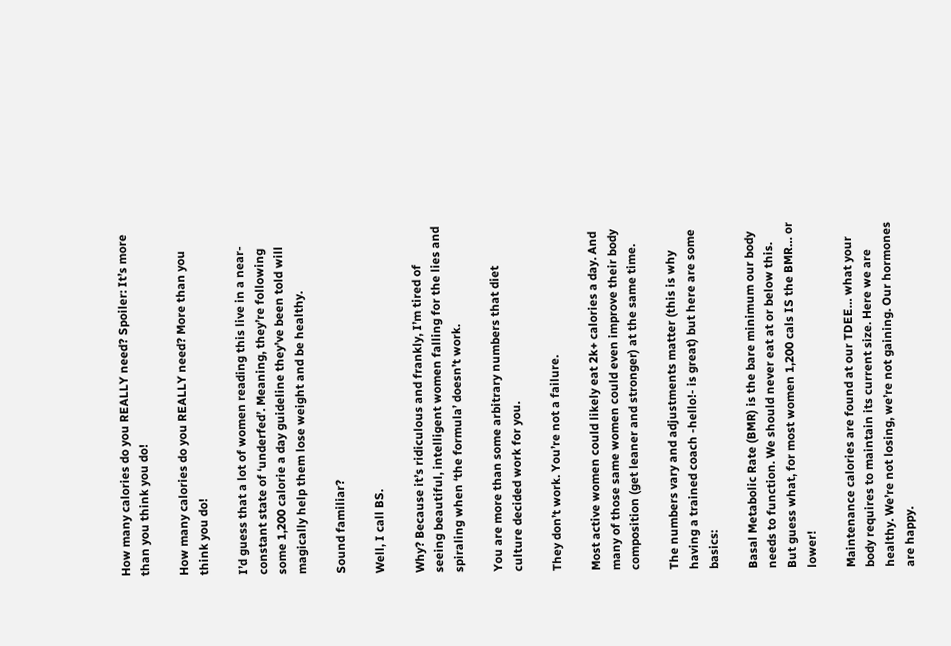How many calories do you REALLY need? Spoiler: It’s more than you think you do!

How many calories do you REALLY need? More than you think you do!

I’d guess that a lot of women reading this live in a near-constant state of ‘underfed’. Meaning, they’re following some 1,200 calorie a day guideline they’ve been told will magically help them lose weight and be healthy.

Sound familiar?

Well, I call BS.

Why? Because it’s ridiculous and frankly, I’m tired of seeing beautiful, intelligent women falling for the lies and spiraling when ‘the formula’ doesn’t work.

You are more than some arbitrary numbers that diet culture decided work for you.

They don’t work. You’re not a failure.

Most active women could likely eat 2k+ calories a day. And many of those same women could even improve their body composition (get leaner and stronger) at the same time.

The numbers vary and adjustments matter (this is why having a trained coach -hello!- is great) but here are some basics:

Basal Metabolic Rate (BMR) is the bare minimum our body needs to function. We should never eat at or below this. But guess what, for most women 1,200 cals IS the BMR… or lower!

Maintenance calories are found at our TDEE… what your body requires to maintain its current size. Here we are healthy. We’re not losing, we’re not gaining. Our hormones are happy.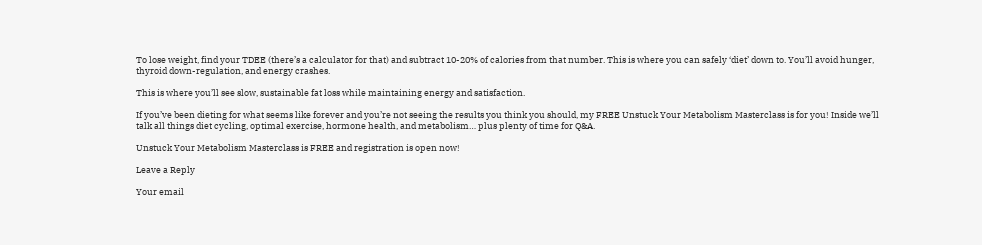To lose weight, find your TDEE (there’s a calculator for that) and subtract 10-20% of calories from that number. This is where you can safely ‘diet’ down to. You’ll avoid hunger, thyroid down-regulation, and energy crashes.

This is where you’ll see slow, sustainable fat loss while maintaining energy and satisfaction.

If you’ve been dieting for what seems like forever and you’re not seeing the results you think you should, my FREE Unstuck Your Metabolism Masterclass is for you! Inside we’ll talk all things diet cycling, optimal exercise, hormone health, and metabolism… plus plenty of time for Q&A.

Unstuck Your Metabolism Masterclass is FREE and registration is open now!

Leave a Reply

Your email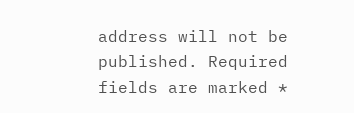address will not be published. Required fields are marked *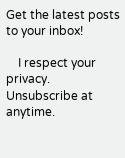Get the latest posts to your inbox!

    I respect your privacy. Unsubscribe at anytime.